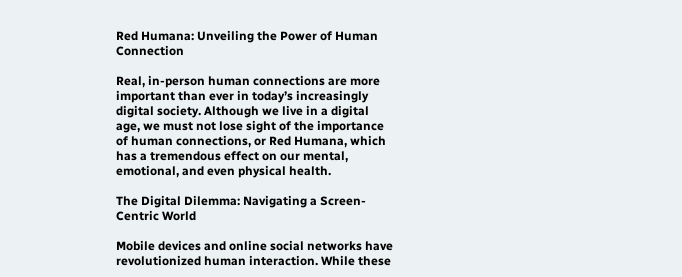Red Humana: Unveiling the Power of Human Connection

Real, in-person human connections are more important than ever in today’s increasingly digital society. Although we live in a digital age, we must not lose sight of the importance of human connections, or Red Humana, which has a tremendous effect on our mental, emotional, and even physical health.

The Digital Dilemma: Navigating a Screen-Centric World

Mobile devices and online social networks have revolutionized human interaction. While these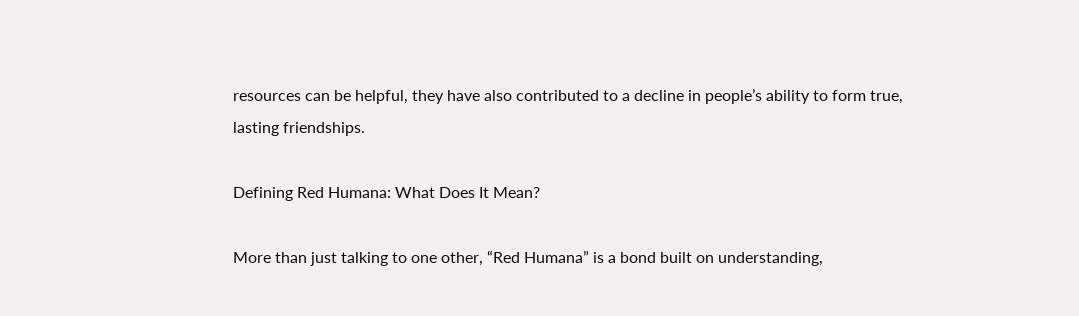resources can be helpful, they have also contributed to a decline in people’s ability to form true, lasting friendships.

Defining Red Humana: What Does It Mean?

More than just talking to one other, “Red Humana” is a bond built on understanding,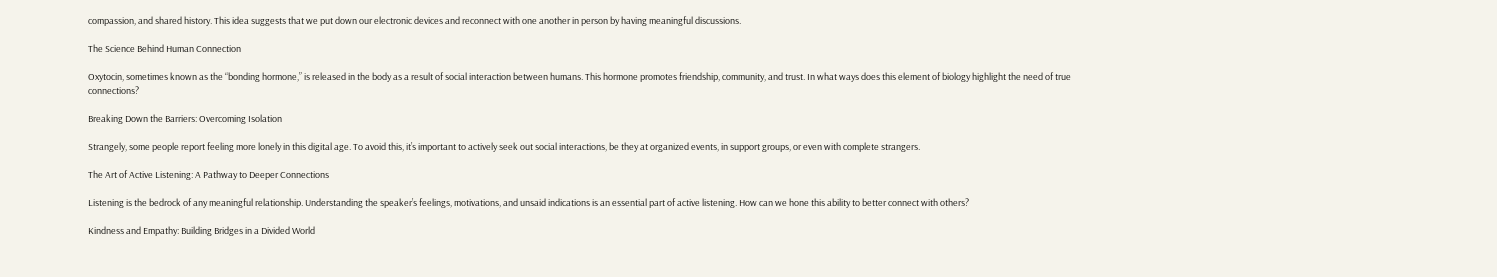compassion, and shared history. This idea suggests that we put down our electronic devices and reconnect with one another in person by having meaningful discussions.

The Science Behind Human Connection

Oxytocin, sometimes known as the “bonding hormone,” is released in the body as a result of social interaction between humans. This hormone promotes friendship, community, and trust. In what ways does this element of biology highlight the need of true connections?

Breaking Down the Barriers: Overcoming Isolation

Strangely, some people report feeling more lonely in this digital age. To avoid this, it’s important to actively seek out social interactions, be they at organized events, in support groups, or even with complete strangers.

The Art of Active Listening: A Pathway to Deeper Connections

Listening is the bedrock of any meaningful relationship. Understanding the speaker’s feelings, motivations, and unsaid indications is an essential part of active listening. How can we hone this ability to better connect with others?

Kindness and Empathy: Building Bridges in a Divided World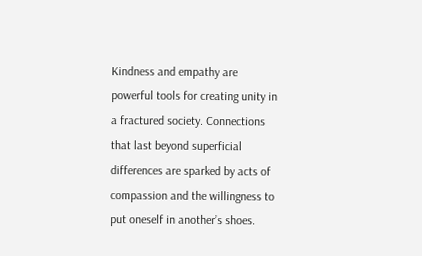Kindness and empathy are powerful tools for creating unity in a fractured society. Connections that last beyond superficial differences are sparked by acts of compassion and the willingness to put oneself in another’s shoes.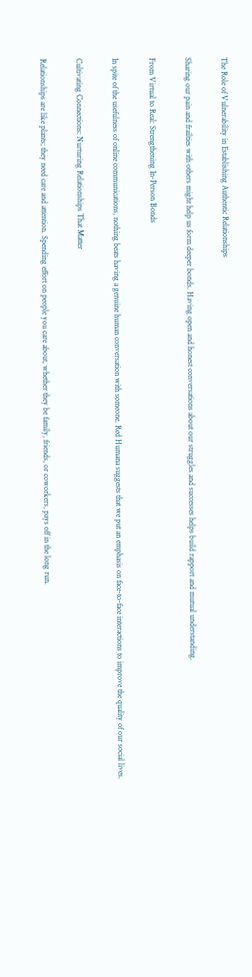The Role of Vulnerability in Establishing Authentic Relationships

Sharing our pain and frailties with others might help us form deeper bonds. Having open and honest conversations about our struggles and successes helps build rapport and mutual understanding.

From Virtual to Real: Strengthening In-Person Bonds

In spite of the usefulness of online communications, nothing beats having a genuine human conversation with someone. Red Humana suggests that we put an emphasis on face-to-face interactions to improve the quality of our social lives.

Cultivating Connections: Nurturing Relationships That Matter

Relationships are like plants; they need care and attention. Spending effort on people you care about, whether they be family, friends, or coworkers, pays off in the long run.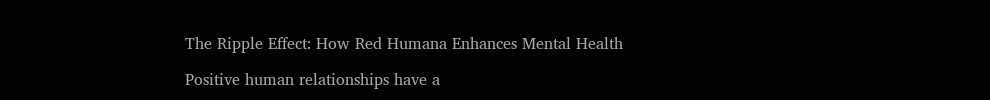The Ripple Effect: How Red Humana Enhances Mental Health

Positive human relationships have a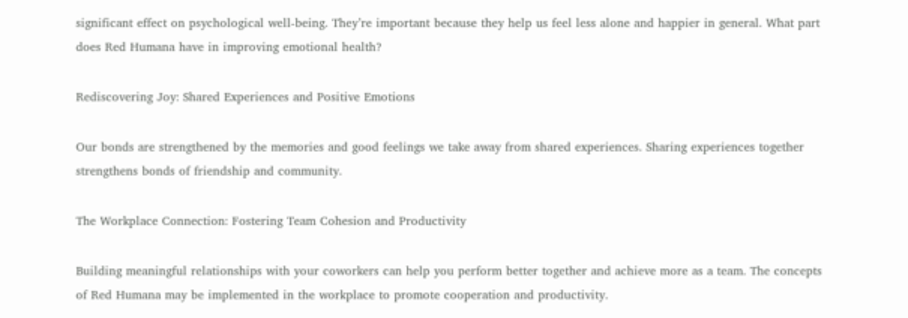significant effect on psychological well-being. They’re important because they help us feel less alone and happier in general. What part does Red Humana have in improving emotional health?

Rediscovering Joy: Shared Experiences and Positive Emotions

Our bonds are strengthened by the memories and good feelings we take away from shared experiences. Sharing experiences together strengthens bonds of friendship and community.

The Workplace Connection: Fostering Team Cohesion and Productivity

Building meaningful relationships with your coworkers can help you perform better together and achieve more as a team. The concepts of Red Humana may be implemented in the workplace to promote cooperation and productivity.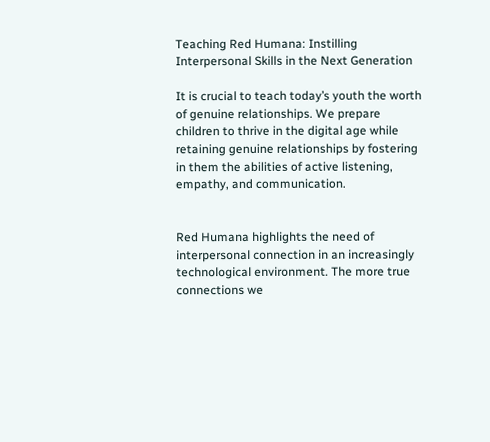Teaching Red Humana: Instilling Interpersonal Skills in the Next Generation

It is crucial to teach today’s youth the worth of genuine relationships. We prepare children to thrive in the digital age while retaining genuine relationships by fostering in them the abilities of active listening, empathy, and communication.


Red Humana highlights the need of interpersonal connection in an increasingly technological environment. The more true connections we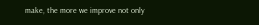make, the more we improve not only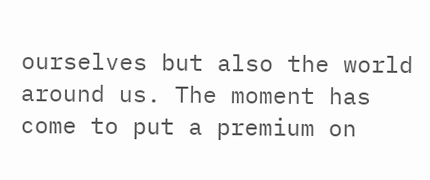ourselves but also the world around us. The moment has come to put a premium on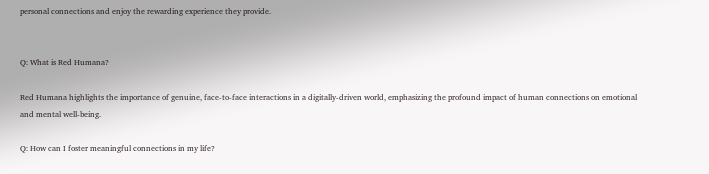personal connections and enjoy the rewarding experience they provide.


Q: What is Red Humana?

Red Humana highlights the importance of genuine, face-to-face interactions in a digitally-driven world, emphasizing the profound impact of human connections on emotional and mental well-being.

Q: How can I foster meaningful connections in my life?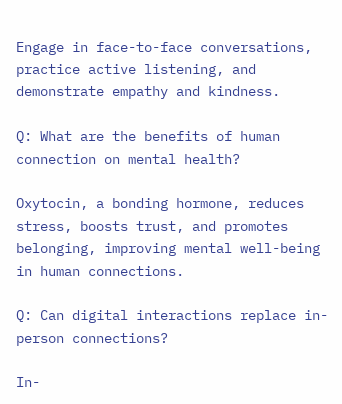Engage in face-to-face conversations, practice active listening, and demonstrate empathy and kindness.

Q: What are the benefits of human connection on mental health?

Oxytocin, a bonding hormone, reduces stress, boosts trust, and promotes belonging, improving mental well-being in human connections.

Q: Can digital interactions replace in-person connections?

In-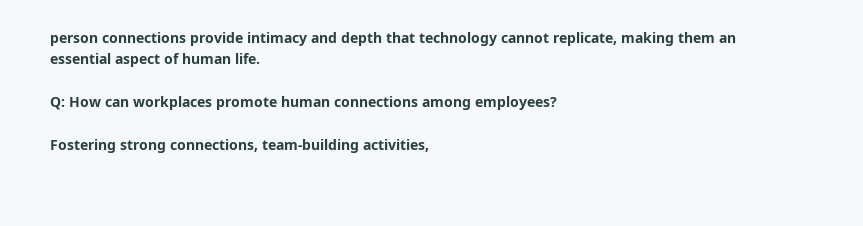person connections provide intimacy and depth that technology cannot replicate, making them an essential aspect of human life.

Q: How can workplaces promote human connections among employees?

Fostering strong connections, team-building activities,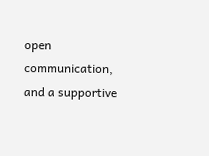open communication, and a supportive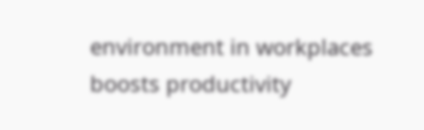environment in workplaces boosts productivity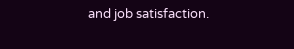and job satisfaction.